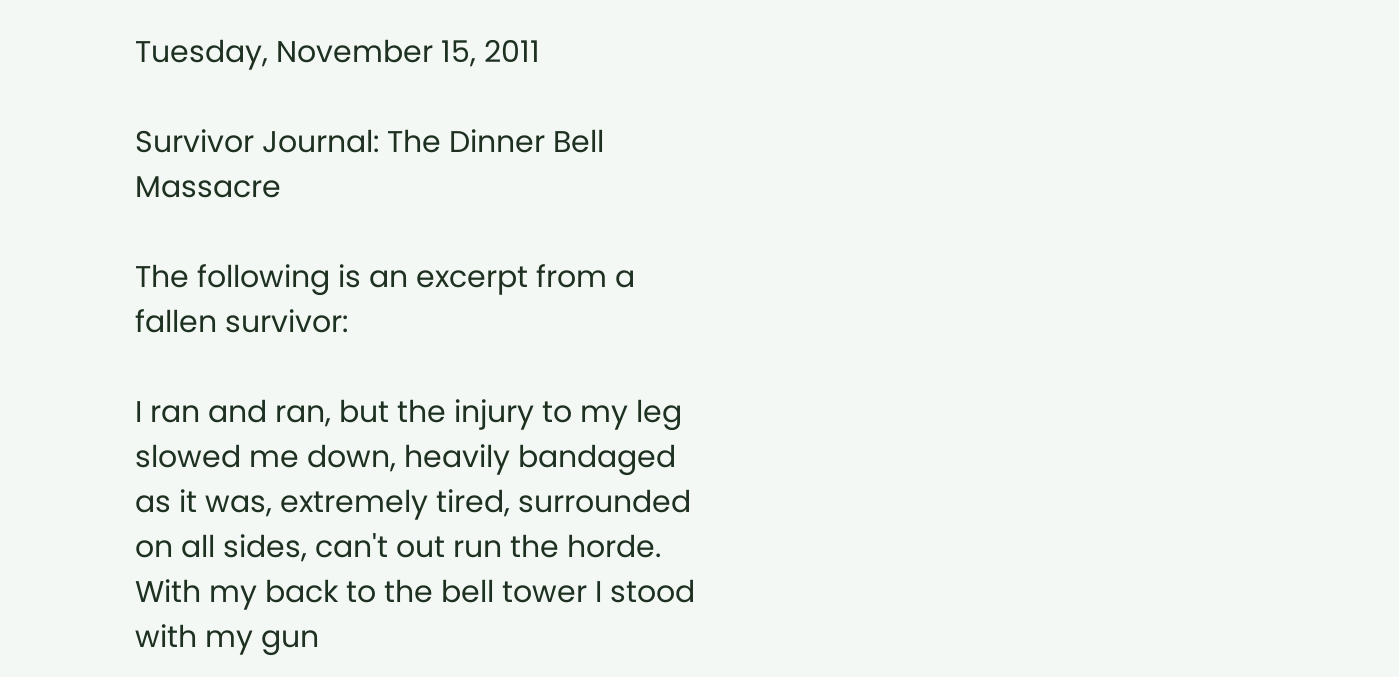Tuesday, November 15, 2011

Survivor Journal: The Dinner Bell Massacre

The following is an excerpt from a fallen survivor:

I ran and ran, but the injury to my leg slowed me down, heavily bandaged as it was, extremely tired, surrounded on all sides, can't out run the horde. With my back to the bell tower I stood with my gun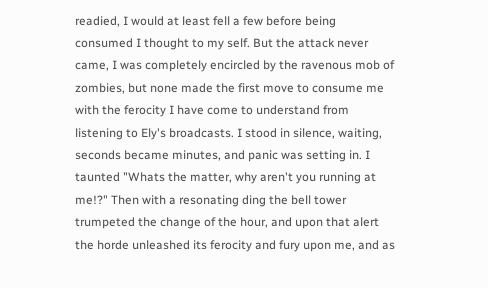readied, I would at least fell a few before being consumed I thought to my self. But the attack never came, I was completely encircled by the ravenous mob of zombies, but none made the first move to consume me with the ferocity I have come to understand from listening to Ely's broadcasts. I stood in silence, waiting, seconds became minutes, and panic was setting in. I taunted "Whats the matter, why aren't you running at me!?" Then with a resonating ding the bell tower trumpeted the change of the hour, and upon that alert the horde unleashed its ferocity and fury upon me, and as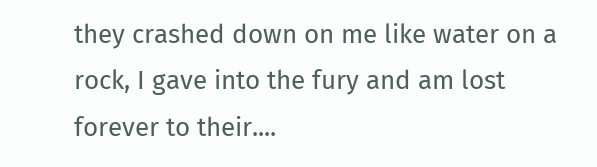they crashed down on me like water on a rock, I gave into the fury and am lost forever to their....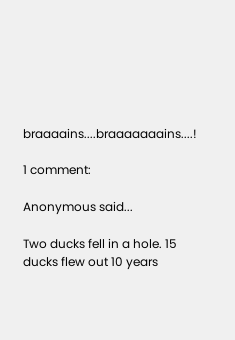braaaains....braaaaaaains....!

1 comment:

Anonymous said...

Two ducks fell in a hole. 15 ducks flew out 10 years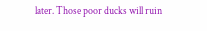later. Those poor ducks will ruin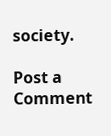society.

Post a Comment